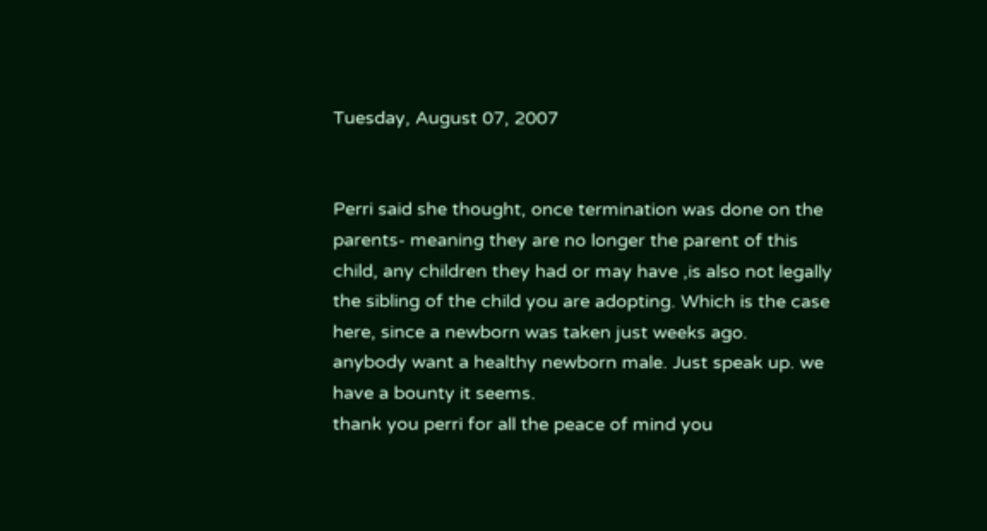Tuesday, August 07, 2007


Perri said she thought, once termination was done on the parents- meaning they are no longer the parent of this child, any children they had or may have ,is also not legally the sibling of the child you are adopting. Which is the case here, since a newborn was taken just weeks ago.
anybody want a healthy newborn male. Just speak up. we have a bounty it seems.
thank you perri for all the peace of mind you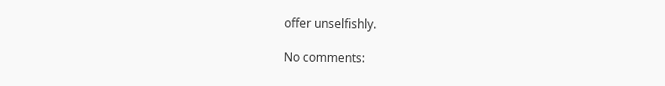offer unselfishly.

No comments: